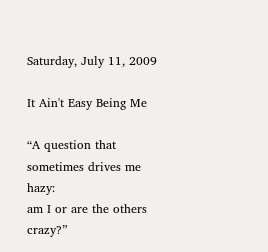Saturday, July 11, 2009

It Ain't Easy Being Me

“A question that sometimes drives me hazy:
am I or are the others crazy?”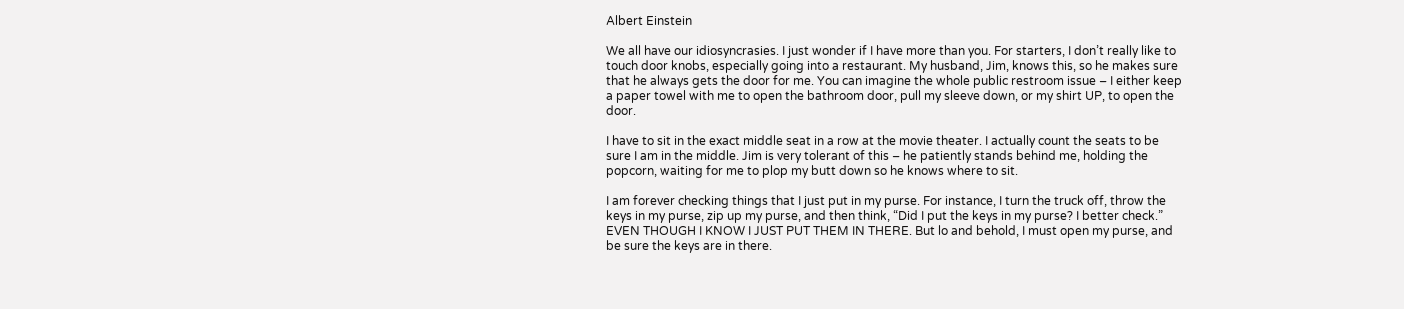Albert Einstein

We all have our idiosyncrasies. I just wonder if I have more than you. For starters, I don’t really like to touch door knobs, especially going into a restaurant. My husband, Jim, knows this, so he makes sure that he always gets the door for me. You can imagine the whole public restroom issue – I either keep a paper towel with me to open the bathroom door, pull my sleeve down, or my shirt UP, to open the door.

I have to sit in the exact middle seat in a row at the movie theater. I actually count the seats to be sure I am in the middle. Jim is very tolerant of this – he patiently stands behind me, holding the popcorn, waiting for me to plop my butt down so he knows where to sit.

I am forever checking things that I just put in my purse. For instance, I turn the truck off, throw the keys in my purse, zip up my purse, and then think, “Did I put the keys in my purse? I better check.” EVEN THOUGH I KNOW I JUST PUT THEM IN THERE. But lo and behold, I must open my purse, and be sure the keys are in there.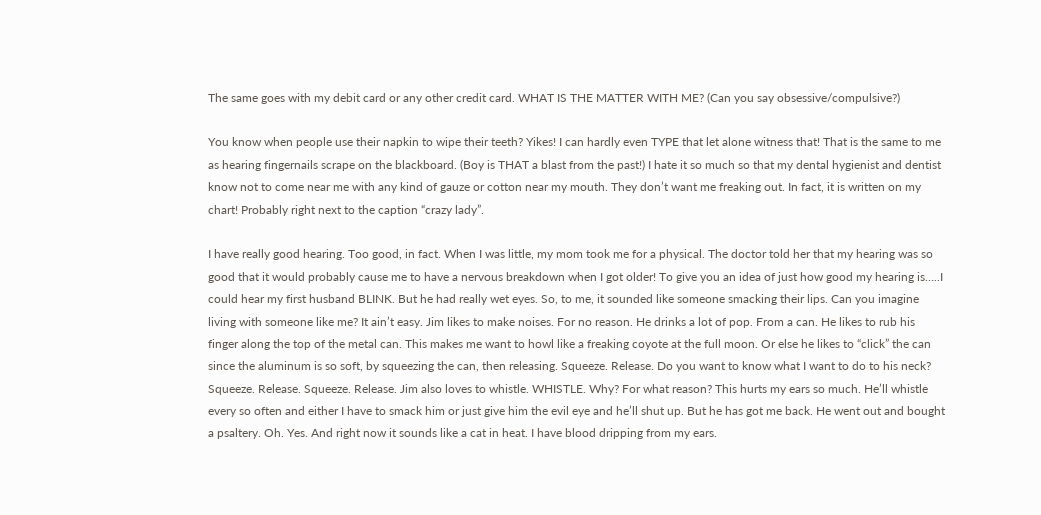The same goes with my debit card or any other credit card. WHAT IS THE MATTER WITH ME? (Can you say obsessive/compulsive?)

You know when people use their napkin to wipe their teeth? Yikes! I can hardly even TYPE that let alone witness that! That is the same to me as hearing fingernails scrape on the blackboard. (Boy is THAT a blast from the past!) I hate it so much so that my dental hygienist and dentist know not to come near me with any kind of gauze or cotton near my mouth. They don’t want me freaking out. In fact, it is written on my chart! Probably right next to the caption “crazy lady”.

I have really good hearing. Too good, in fact. When I was little, my mom took me for a physical. The doctor told her that my hearing was so good that it would probably cause me to have a nervous breakdown when I got older! To give you an idea of just how good my hearing is…..I could hear my first husband BLINK. But he had really wet eyes. So, to me, it sounded like someone smacking their lips. Can you imagine living with someone like me? It ain’t easy. Jim likes to make noises. For no reason. He drinks a lot of pop. From a can. He likes to rub his finger along the top of the metal can. This makes me want to howl like a freaking coyote at the full moon. Or else he likes to “click” the can since the aluminum is so soft, by squeezing the can, then releasing. Squeeze. Release. Do you want to know what I want to do to his neck? Squeeze. Release. Squeeze. Release. Jim also loves to whistle. WHISTLE. Why? For what reason? This hurts my ears so much. He’ll whistle every so often and either I have to smack him or just give him the evil eye and he’ll shut up. But he has got me back. He went out and bought a psaltery. Oh. Yes. And right now it sounds like a cat in heat. I have blood dripping from my ears.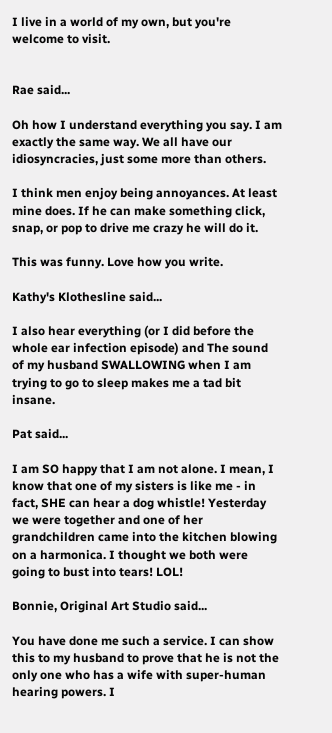I live in a world of my own, but you're welcome to visit.


Rae said...

Oh how I understand everything you say. I am exactly the same way. We all have our idiosyncracies, just some more than others.

I think men enjoy being annoyances. At least mine does. If he can make something click, snap, or pop to drive me crazy he will do it.

This was funny. Love how you write.

Kathy's Klothesline said...

I also hear everything (or I did before the whole ear infection episode) and The sound of my husband SWALLOWING when I am trying to go to sleep makes me a tad bit insane.

Pat said...

I am SO happy that I am not alone. I mean, I know that one of my sisters is like me - in fact, SHE can hear a dog whistle! Yesterday we were together and one of her grandchildren came into the kitchen blowing on a harmonica. I thought we both were going to bust into tears! LOL!

Bonnie, Original Art Studio said...

You have done me such a service. I can show this to my husband to prove that he is not the only one who has a wife with super-human hearing powers. I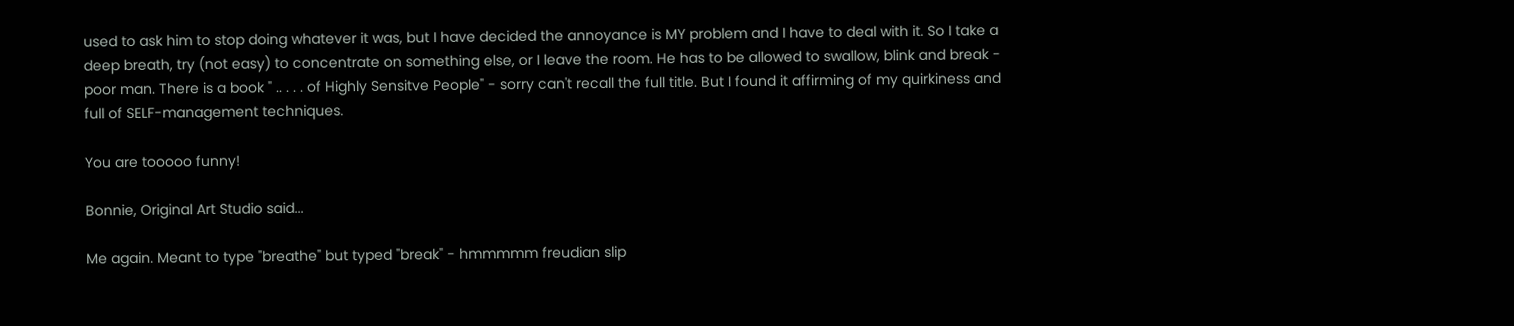used to ask him to stop doing whatever it was, but I have decided the annoyance is MY problem and I have to deal with it. So I take a deep breath, try (not easy) to concentrate on something else, or I leave the room. He has to be allowed to swallow, blink and break - poor man. There is a book " .. . . . of Highly Sensitve People" - sorry can't recall the full title. But I found it affirming of my quirkiness and full of SELF-management techniques.

You are tooooo funny!

Bonnie, Original Art Studio said...

Me again. Meant to type "breathe" but typed "break" - hmmmmm freudian slip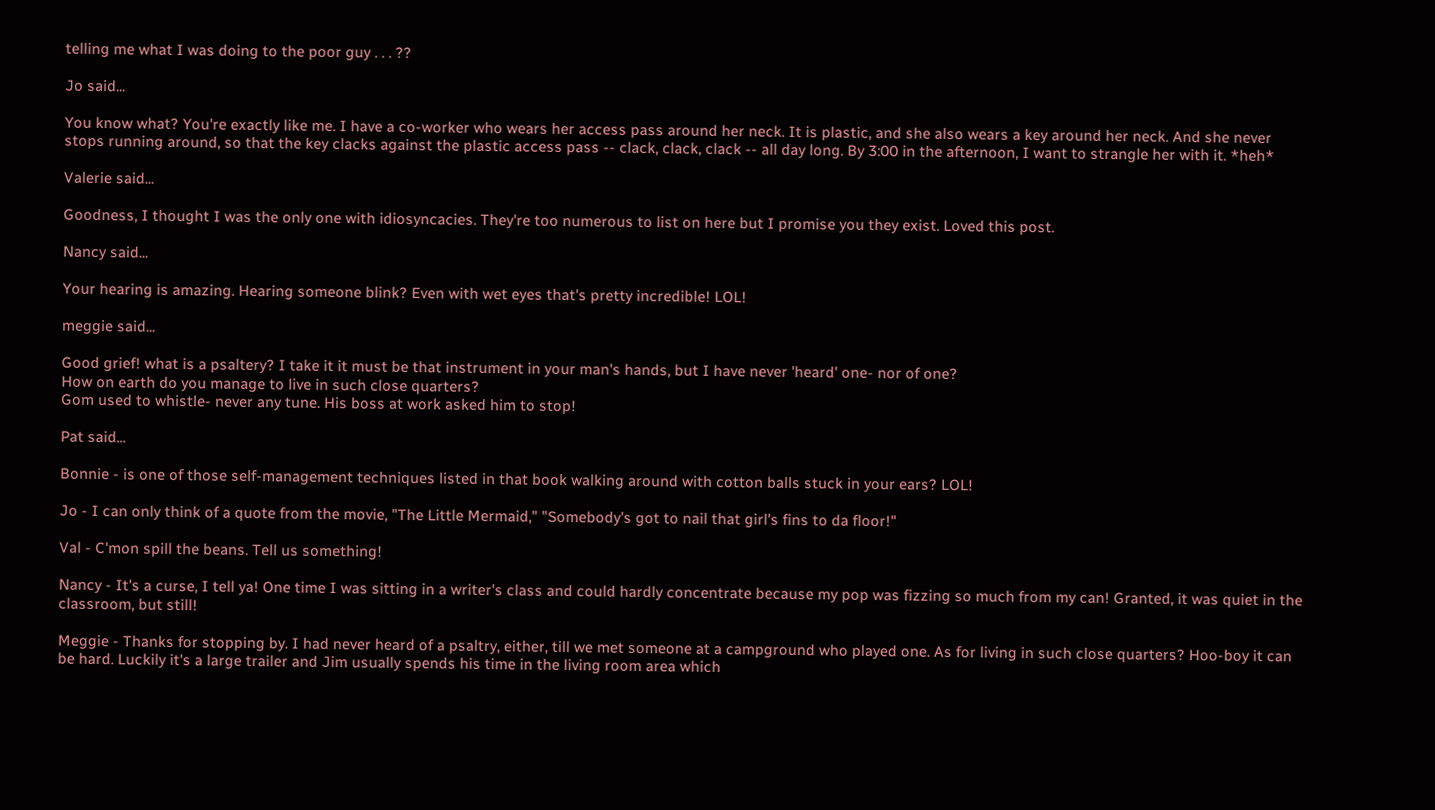telling me what I was doing to the poor guy . . . ??

Jo said...

You know what? You're exactly like me. I have a co-worker who wears her access pass around her neck. It is plastic, and she also wears a key around her neck. And she never stops running around, so that the key clacks against the plastic access pass -- clack, clack, clack -- all day long. By 3:00 in the afternoon, I want to strangle her with it. *heh*

Valerie said...

Goodness, I thought I was the only one with idiosyncacies. They're too numerous to list on here but I promise you they exist. Loved this post.

Nancy said...

Your hearing is amazing. Hearing someone blink? Even with wet eyes that's pretty incredible! LOL!

meggie said...

Good grief! what is a psaltery? I take it it must be that instrument in your man's hands, but I have never 'heard' one- nor of one?
How on earth do you manage to live in such close quarters?
Gom used to whistle- never any tune. His boss at work asked him to stop!

Pat said...

Bonnie - is one of those self-management techniques listed in that book walking around with cotton balls stuck in your ears? LOL!

Jo - I can only think of a quote from the movie, "The Little Mermaid," "Somebody's got to nail that girl's fins to da floor!"

Val - C'mon spill the beans. Tell us something!

Nancy - It's a curse, I tell ya! One time I was sitting in a writer's class and could hardly concentrate because my pop was fizzing so much from my can! Granted, it was quiet in the classroom, but still!

Meggie - Thanks for stopping by. I had never heard of a psaltry, either, till we met someone at a campground who played one. As for living in such close quarters? Hoo-boy it can be hard. Luckily it's a large trailer and Jim usually spends his time in the living room area which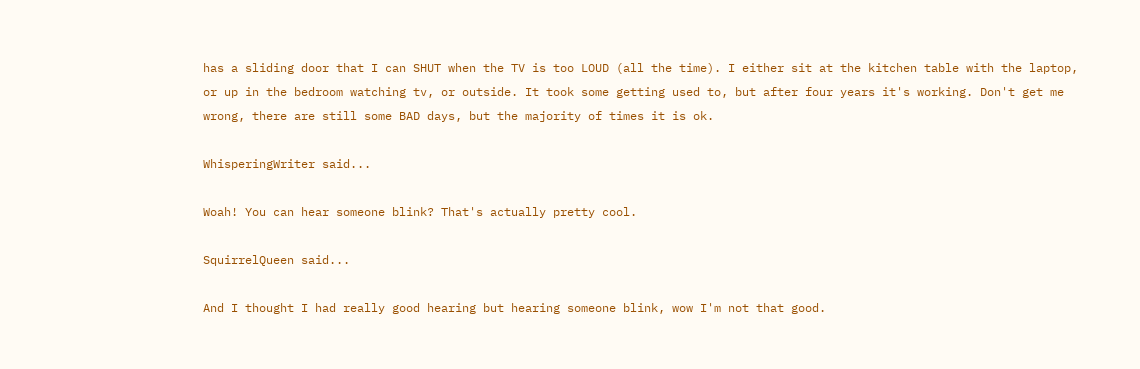has a sliding door that I can SHUT when the TV is too LOUD (all the time). I either sit at the kitchen table with the laptop, or up in the bedroom watching tv, or outside. It took some getting used to, but after four years it's working. Don't get me wrong, there are still some BAD days, but the majority of times it is ok.

WhisperingWriter said...

Woah! You can hear someone blink? That's actually pretty cool.

SquirrelQueen said...

And I thought I had really good hearing but hearing someone blink, wow I'm not that good.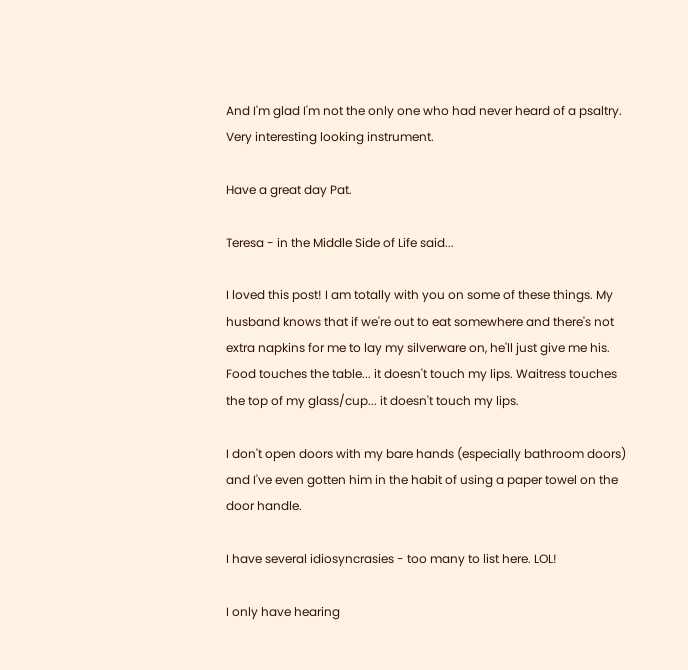And I'm glad I'm not the only one who had never heard of a psaltry. Very interesting looking instrument.

Have a great day Pat.

Teresa - in the Middle Side of Life said...

I loved this post! I am totally with you on some of these things. My husband knows that if we're out to eat somewhere and there's not extra napkins for me to lay my silverware on, he'll just give me his. Food touches the table... it doesn't touch my lips. Waitress touches the top of my glass/cup... it doesn't touch my lips.

I don't open doors with my bare hands (especially bathroom doors) and I've even gotten him in the habit of using a paper towel on the door handle.

I have several idiosyncrasies - too many to list here. LOL!

I only have hearing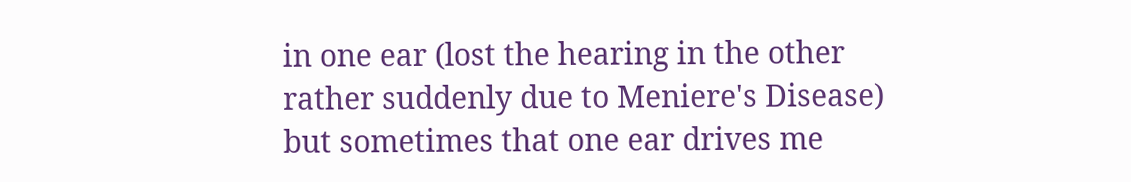in one ear (lost the hearing in the other rather suddenly due to Meniere's Disease) but sometimes that one ear drives me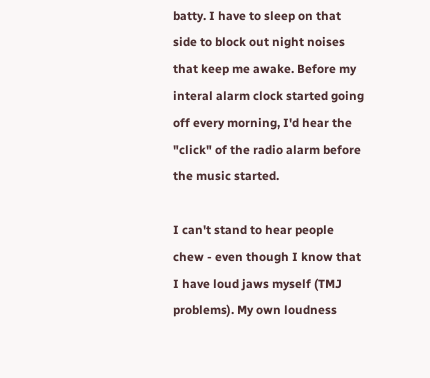batty. I have to sleep on that side to block out night noises that keep me awake. Before my interal alarm clock started going off every morning, I'd hear the "click" of the radio alarm before the music started.

I can't stand to hear people chew - even though I know that I have loud jaws myself (TMJ problems). My own loudness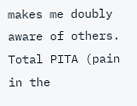makes me doubly aware of others. Total PITA (pain in the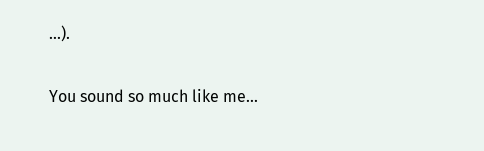...).

You sound so much like me...